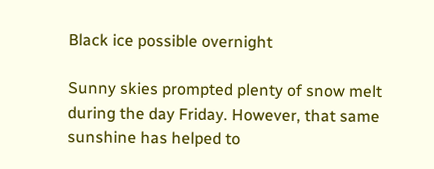Black ice possible overnight

Sunny skies prompted plenty of snow melt during the day Friday. However, that same sunshine has helped to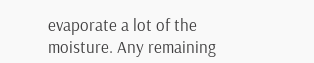evaporate a lot of the moisture. Any remaining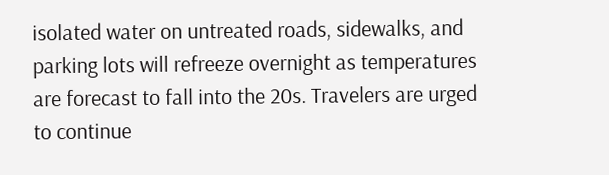isolated water on untreated roads, sidewalks, and parking lots will refreeze overnight as temperatures are forecast to fall into the 20s. Travelers are urged to continue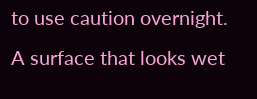to use caution overnight. A surface that looks wet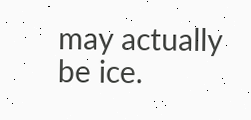may actually be ice.